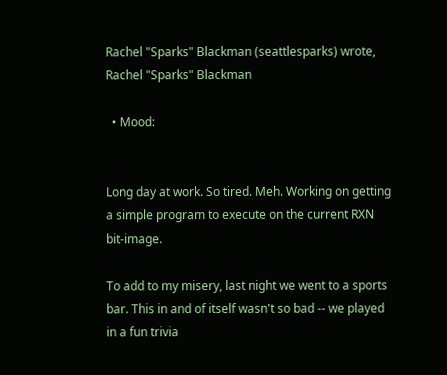Rachel "Sparks" Blackman (seattlesparks) wrote,
Rachel "Sparks" Blackman

  • Mood:


Long day at work. So tired. Meh. Working on getting a simple program to execute on the current RXN bit-image.

To add to my misery, last night we went to a sports bar. This in and of itself wasn't so bad -- we played in a fun trivia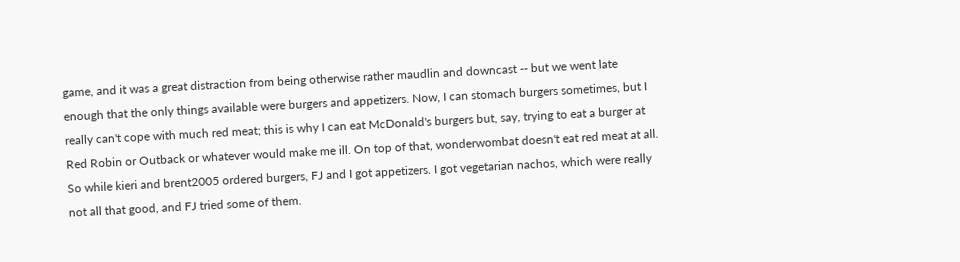game, and it was a great distraction from being otherwise rather maudlin and downcast -- but we went late enough that the only things available were burgers and appetizers. Now, I can stomach burgers sometimes, but I really can't cope with much red meat; this is why I can eat McDonald's burgers but, say, trying to eat a burger at Red Robin or Outback or whatever would make me ill. On top of that, wonderwombat doesn't eat red meat at all. So while kieri and brent2005 ordered burgers, FJ and I got appetizers. I got vegetarian nachos, which were really not all that good, and FJ tried some of them.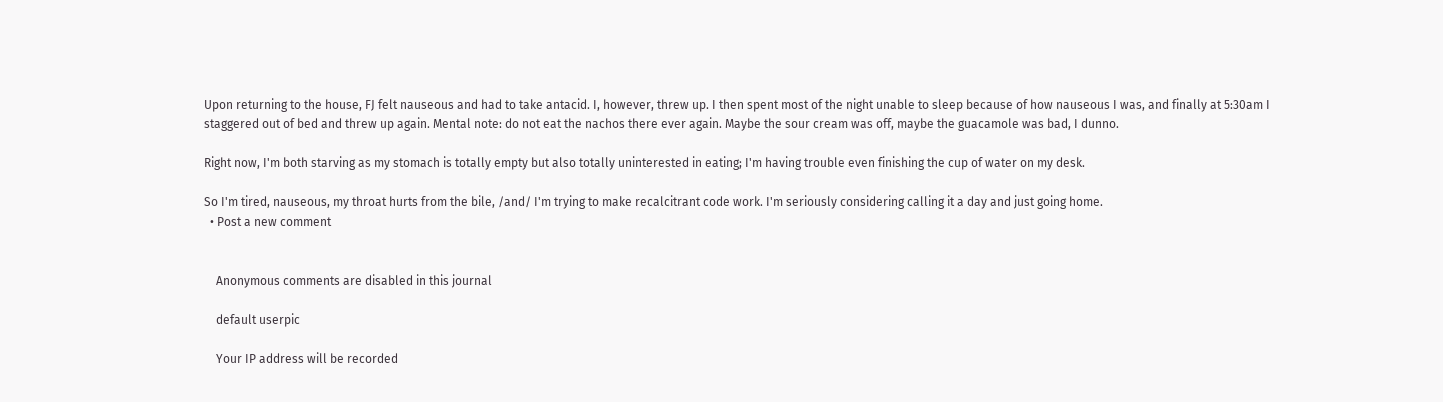Upon returning to the house, FJ felt nauseous and had to take antacid. I, however, threw up. I then spent most of the night unable to sleep because of how nauseous I was, and finally at 5:30am I staggered out of bed and threw up again. Mental note: do not eat the nachos there ever again. Maybe the sour cream was off, maybe the guacamole was bad, I dunno.

Right now, I'm both starving as my stomach is totally empty but also totally uninterested in eating; I'm having trouble even finishing the cup of water on my desk.

So I'm tired, nauseous, my throat hurts from the bile, /and/ I'm trying to make recalcitrant code work. I'm seriously considering calling it a day and just going home.
  • Post a new comment


    Anonymous comments are disabled in this journal

    default userpic

    Your IP address will be recorded